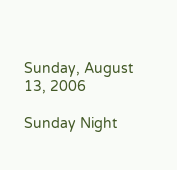Sunday, August 13, 2006

Sunday Night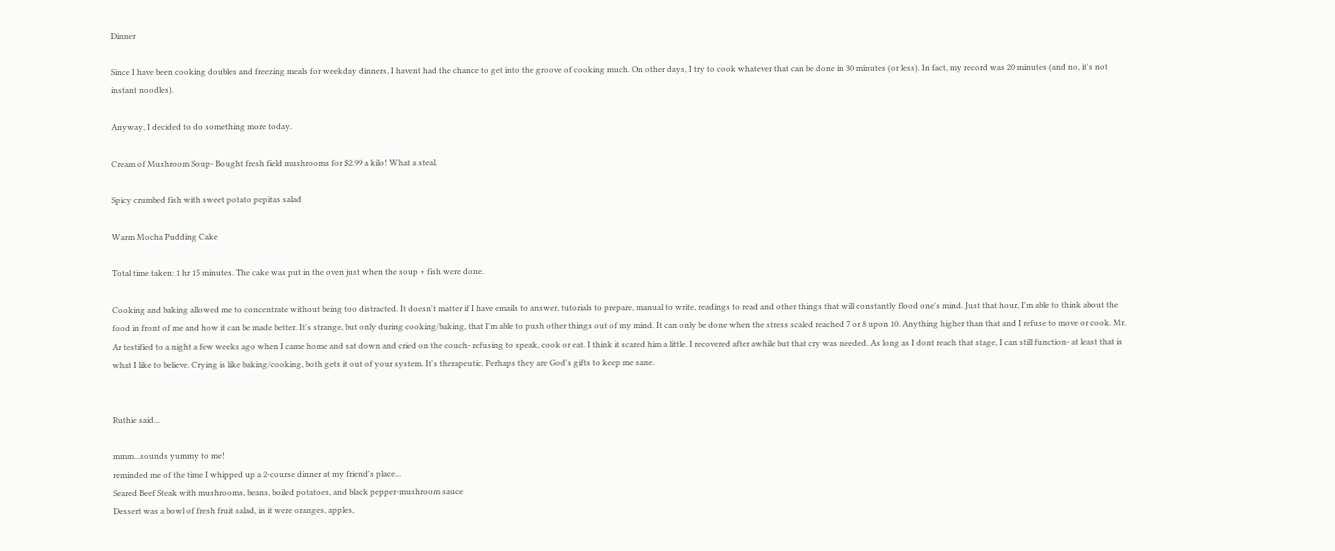Dinner

Since I have been cooking doubles and freezing meals for weekday dinners, I havent had the chance to get into the groove of cooking much. On other days, I try to cook whatever that can be done in 30 minutes (or less). In fact, my record was 20 minutes (and no, it's not instant noodles).

Anyway, I decided to do something more today.

Cream of Mushroom Soup- Bought fresh field mushrooms for $2.99 a kilo! What a steal.

Spicy crumbed fish with sweet potato pepitas salad

Warm Mocha Pudding Cake

Total time taken: 1 hr 15 minutes. The cake was put in the oven just when the soup + fish were done.

Cooking and baking allowed me to concentrate without being too distracted. It doesn't matter if I have emails to answer, tutorials to prepare, manual to write, readings to read and other things that will constantly flood one's mind. Just that hour, I'm able to think about the food in front of me and how it can be made better. It's strange, but only during cooking/baking, that I'm able to push other things out of my mind. It can only be done when the stress scaled reached 7 or 8 upon 10. Anything higher than that and I refuse to move or cook. Mr. Ar testified to a night a few weeks ago when I came home and sat down and cried on the couch- refusing to speak, cook or eat. I think it scared him a little. I recovered after awhile but that cry was needed. As long as I dont reach that stage, I can still function- at least that is what I like to believe. Crying is like baking/cooking, both gets it out of your system. It's therapeutic. Perhaps they are God's gifts to keep me sane.


Ruthie said...

mmm...sounds yummy to me!
reminded me of the time I whipped up a 2-course dinner at my friend's place...
Seared Beef Steak with mushrooms, beans, boiled potatoes, and black pepper-mushroom sauce
Dessert was a bowl of fresh fruit salad, in it were oranges, apples,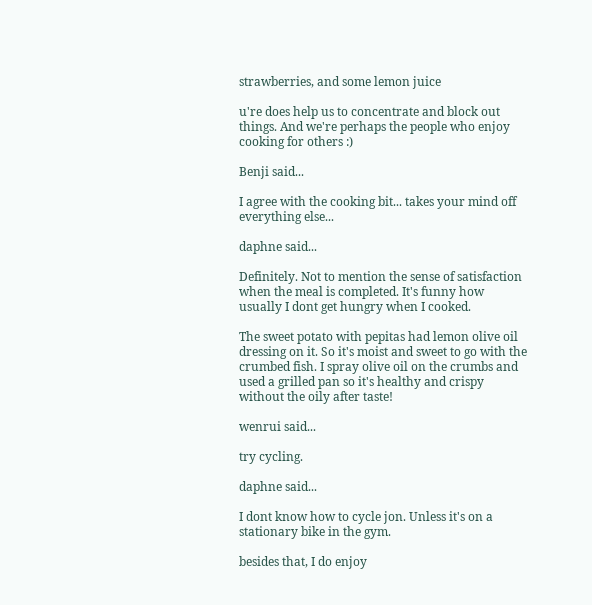strawberries, and some lemon juice

u're does help us to concentrate and block out things. And we're perhaps the people who enjoy cooking for others :)

Benji said...

I agree with the cooking bit... takes your mind off everything else...

daphne said...

Definitely. Not to mention the sense of satisfaction when the meal is completed. It's funny how usually I dont get hungry when I cooked.

The sweet potato with pepitas had lemon olive oil dressing on it. So it's moist and sweet to go with the crumbed fish. I spray olive oil on the crumbs and used a grilled pan so it's healthy and crispy without the oily after taste!

wenrui said...

try cycling.

daphne said...

I dont know how to cycle jon. Unless it's on a stationary bike in the gym.

besides that, I do enjoy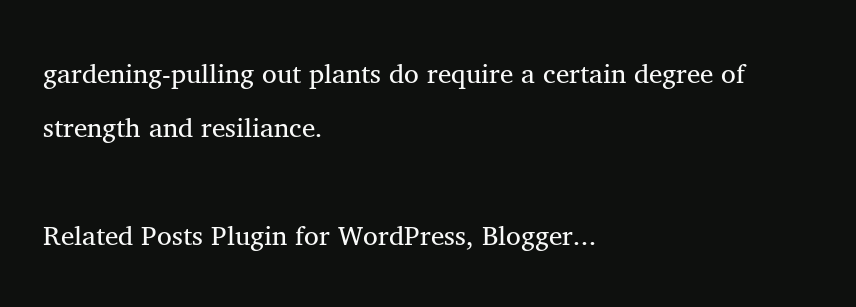gardening-pulling out plants do require a certain degree of strength and resiliance.

Related Posts Plugin for WordPress, Blogger...